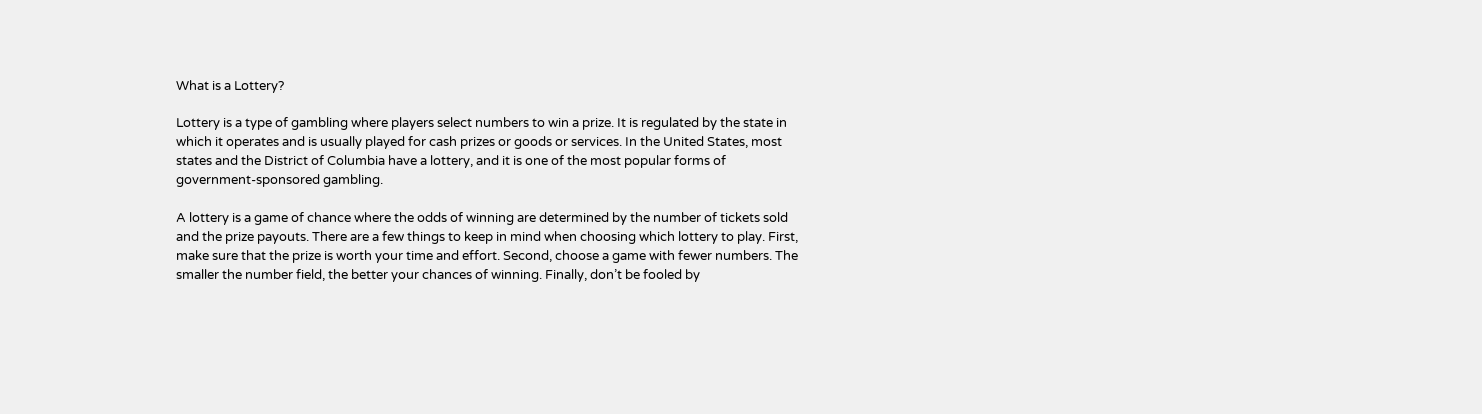What is a Lottery?

Lottery is a type of gambling where players select numbers to win a prize. It is regulated by the state in which it operates and is usually played for cash prizes or goods or services. In the United States, most states and the District of Columbia have a lottery, and it is one of the most popular forms of government-sponsored gambling.

A lottery is a game of chance where the odds of winning are determined by the number of tickets sold and the prize payouts. There are a few things to keep in mind when choosing which lottery to play. First, make sure that the prize is worth your time and effort. Second, choose a game with fewer numbers. The smaller the number field, the better your chances of winning. Finally, don’t be fooled by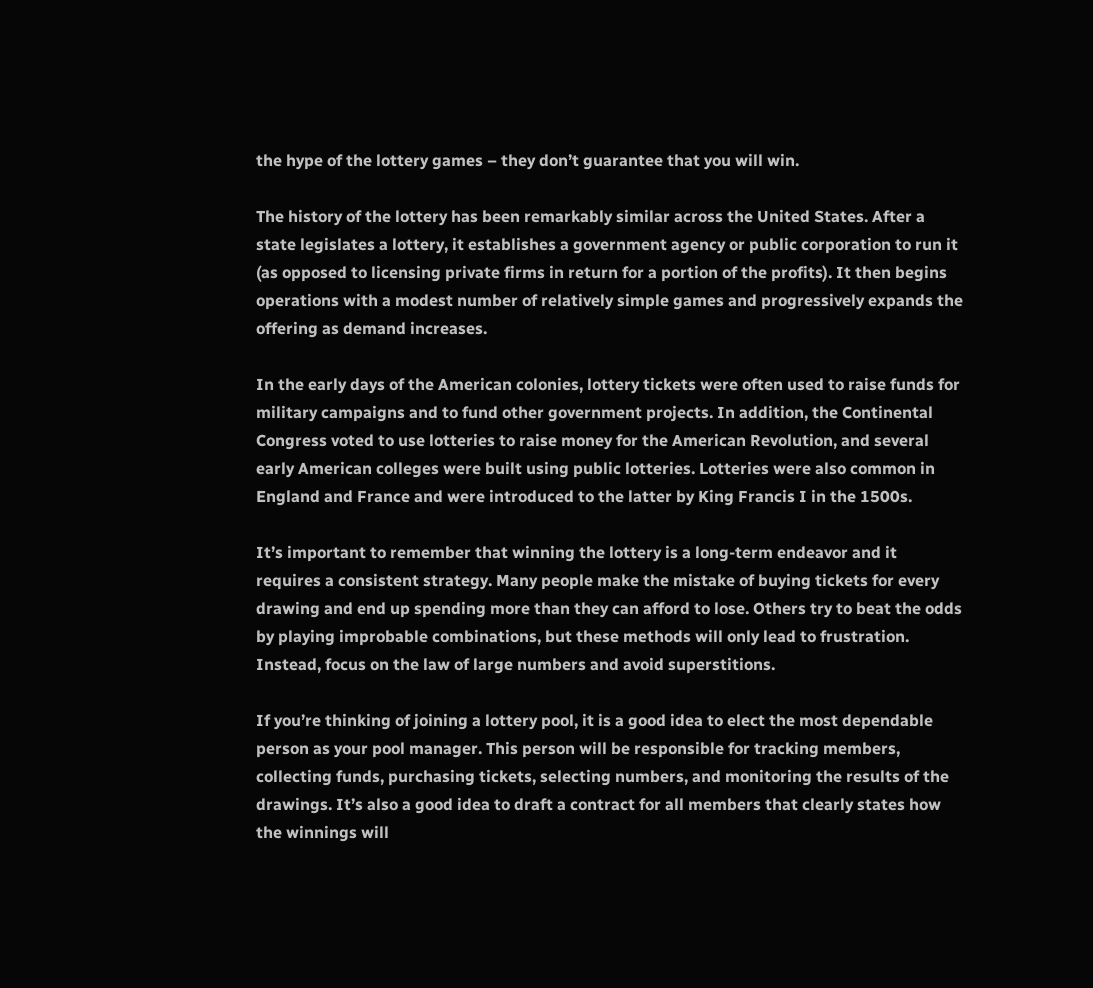the hype of the lottery games – they don’t guarantee that you will win.

The history of the lottery has been remarkably similar across the United States. After a state legislates a lottery, it establishes a government agency or public corporation to run it (as opposed to licensing private firms in return for a portion of the profits). It then begins operations with a modest number of relatively simple games and progressively expands the offering as demand increases.

In the early days of the American colonies, lottery tickets were often used to raise funds for military campaigns and to fund other government projects. In addition, the Continental Congress voted to use lotteries to raise money for the American Revolution, and several early American colleges were built using public lotteries. Lotteries were also common in England and France and were introduced to the latter by King Francis I in the 1500s.

It’s important to remember that winning the lottery is a long-term endeavor and it requires a consistent strategy. Many people make the mistake of buying tickets for every drawing and end up spending more than they can afford to lose. Others try to beat the odds by playing improbable combinations, but these methods will only lead to frustration. Instead, focus on the law of large numbers and avoid superstitions.

If you’re thinking of joining a lottery pool, it is a good idea to elect the most dependable person as your pool manager. This person will be responsible for tracking members, collecting funds, purchasing tickets, selecting numbers, and monitoring the results of the drawings. It’s also a good idea to draft a contract for all members that clearly states how the winnings will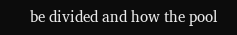be divided and how the pool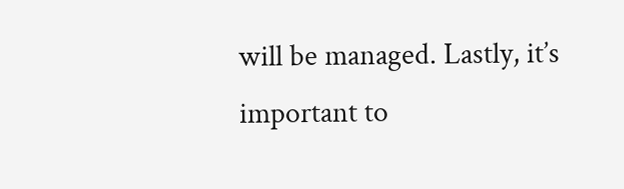will be managed. Lastly, it’s important to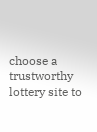choose a trustworthy lottery site to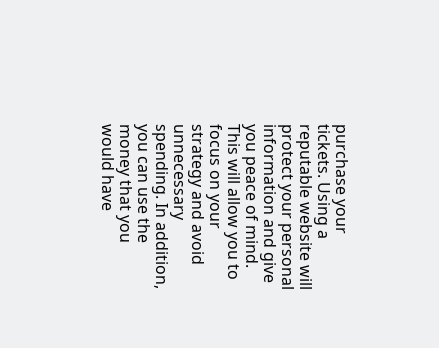purchase your tickets. Using a reputable website will protect your personal information and give you peace of mind. This will allow you to focus on your strategy and avoid unnecessary spending. In addition, you can use the money that you would have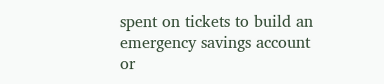spent on tickets to build an emergency savings account or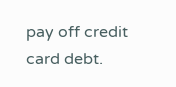pay off credit card debt.